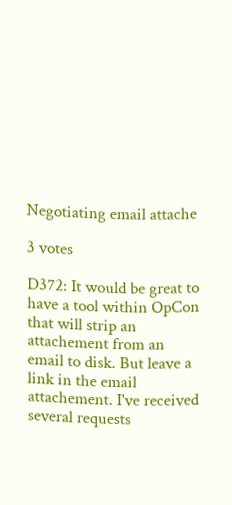Negotiating email attache

3 votes

D372: It would be great to have a tool within OpCon that will strip an attachement from an email to disk. But leave a link in the email attachement. I've received several requests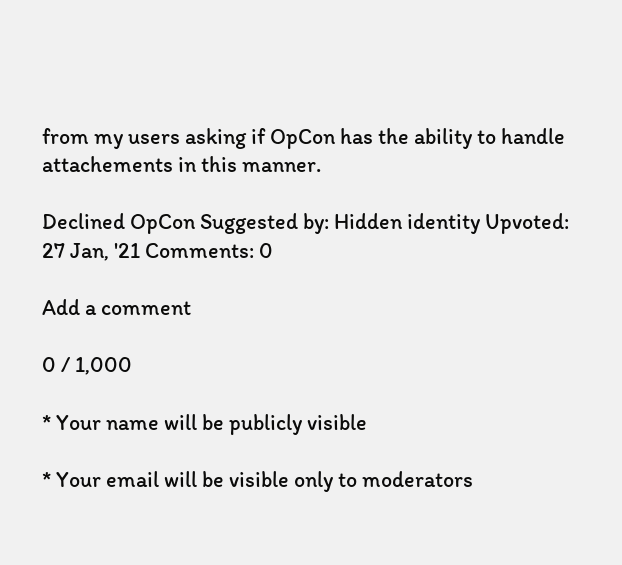from my users asking if OpCon has the ability to handle attachements in this manner.

Declined OpCon Suggested by: Hidden identity Upvoted: 27 Jan, '21 Comments: 0

Add a comment

0 / 1,000

* Your name will be publicly visible

* Your email will be visible only to moderators